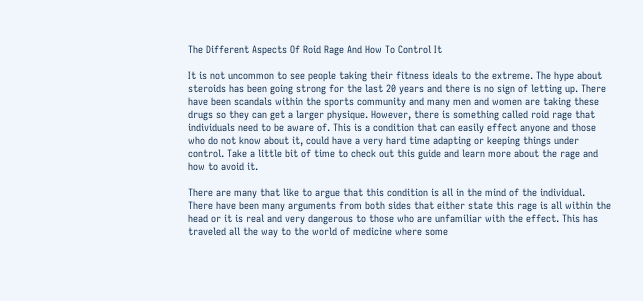The Different Aspects Of Roid Rage And How To Control It

It is not uncommon to see people taking their fitness ideals to the extreme. The hype about steroids has been going strong for the last 20 years and there is no sign of letting up. There have been scandals within the sports community and many men and women are taking these drugs so they can get a larger physique. However, there is something called roid rage that individuals need to be aware of. This is a condition that can easily effect anyone and those who do not know about it, could have a very hard time adapting or keeping things under control. Take a little bit of time to check out this guide and learn more about the rage and how to avoid it.

There are many that like to argue that this condition is all in the mind of the individual. There have been many arguments from both sides that either state this rage is all within the head or it is real and very dangerous to those who are unfamiliar with the effect. This has traveled all the way to the world of medicine where some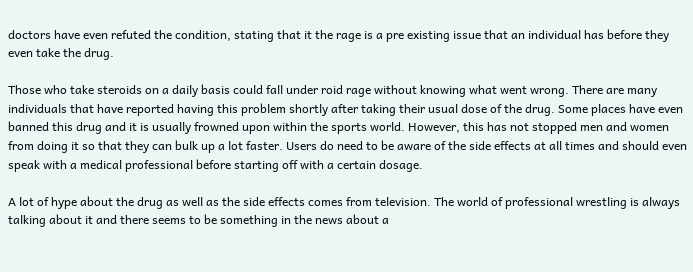doctors have even refuted the condition, stating that it the rage is a pre existing issue that an individual has before they even take the drug.

Those who take steroids on a daily basis could fall under roid rage without knowing what went wrong. There are many individuals that have reported having this problem shortly after taking their usual dose of the drug. Some places have even banned this drug and it is usually frowned upon within the sports world. However, this has not stopped men and women from doing it so that they can bulk up a lot faster. Users do need to be aware of the side effects at all times and should even speak with a medical professional before starting off with a certain dosage.

A lot of hype about the drug as well as the side effects comes from television. The world of professional wrestling is always talking about it and there seems to be something in the news about a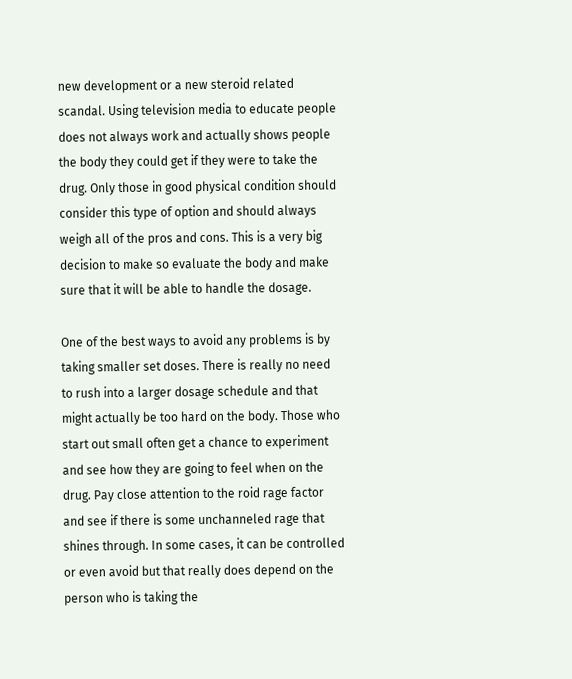new development or a new steroid related scandal. Using television media to educate people does not always work and actually shows people the body they could get if they were to take the drug. Only those in good physical condition should consider this type of option and should always weigh all of the pros and cons. This is a very big decision to make so evaluate the body and make sure that it will be able to handle the dosage.

One of the best ways to avoid any problems is by taking smaller set doses. There is really no need to rush into a larger dosage schedule and that might actually be too hard on the body. Those who start out small often get a chance to experiment and see how they are going to feel when on the drug. Pay close attention to the roid rage factor and see if there is some unchanneled rage that shines through. In some cases, it can be controlled or even avoid but that really does depend on the person who is taking the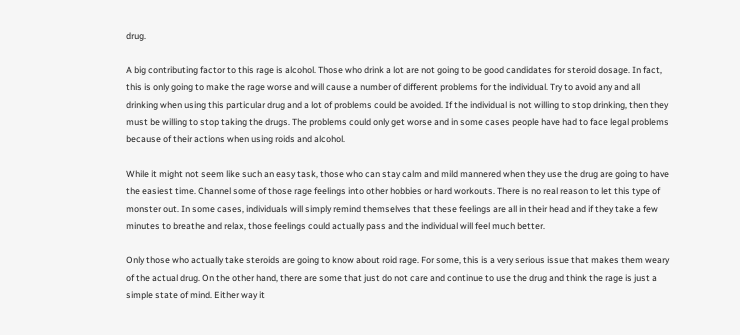drug.

A big contributing factor to this rage is alcohol. Those who drink a lot are not going to be good candidates for steroid dosage. In fact, this is only going to make the rage worse and will cause a number of different problems for the individual. Try to avoid any and all drinking when using this particular drug and a lot of problems could be avoided. If the individual is not willing to stop drinking, then they must be willing to stop taking the drugs. The problems could only get worse and in some cases people have had to face legal problems because of their actions when using roids and alcohol.

While it might not seem like such an easy task, those who can stay calm and mild mannered when they use the drug are going to have the easiest time. Channel some of those rage feelings into other hobbies or hard workouts. There is no real reason to let this type of monster out. In some cases, individuals will simply remind themselves that these feelings are all in their head and if they take a few minutes to breathe and relax, those feelings could actually pass and the individual will feel much better.

Only those who actually take steroids are going to know about roid rage. For some, this is a very serious issue that makes them weary of the actual drug. On the other hand, there are some that just do not care and continue to use the drug and think the rage is just a simple state of mind. Either way it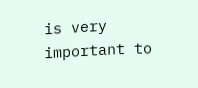is very important to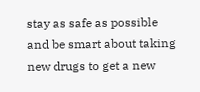stay as safe as possible and be smart about taking new drugs to get a new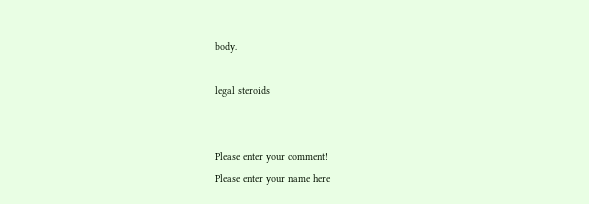body.

legal steroids


Please enter your comment!
Please enter your name here